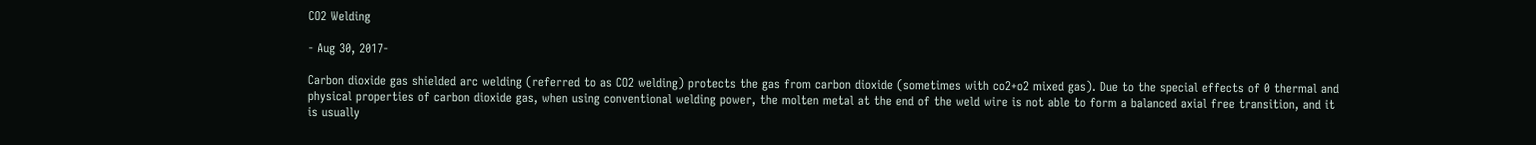CO2 Welding

- Aug 30, 2017-

Carbon dioxide gas shielded arc welding (referred to as CO2 welding) protects the gas from carbon dioxide (sometimes with co2+o2 mixed gas). Due to the special effects of 0 thermal and physical properties of carbon dioxide gas, when using conventional welding power, the molten metal at the end of the weld wire is not able to form a balanced axial free transition, and it is usually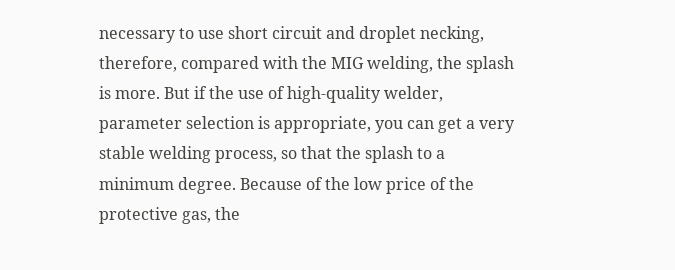necessary to use short circuit and droplet necking, therefore, compared with the MIG welding, the splash is more. But if the use of high-quality welder, parameter selection is appropriate, you can get a very stable welding process, so that the splash to a minimum degree. Because of the low price of the protective gas, the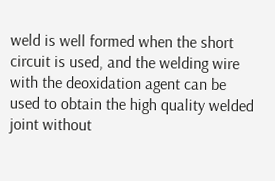weld is well formed when the short circuit is used, and the welding wire with the deoxidation agent can be used to obtain the high quality welded joint without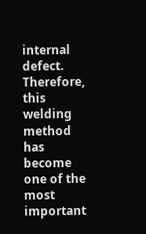internal defect. Therefore, this welding method has become one of the most important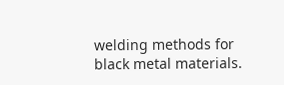welding methods for black metal materials.